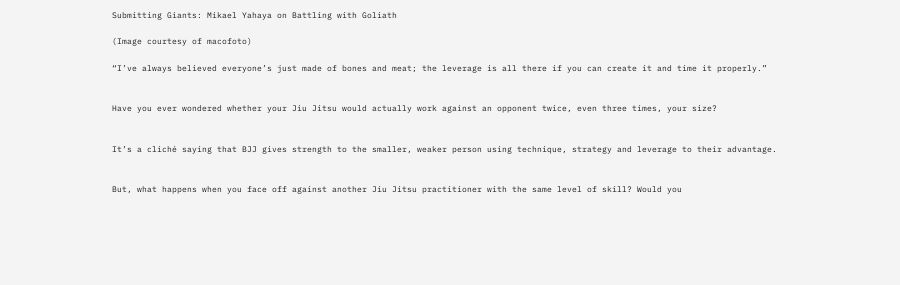Submitting Giants: Mikael Yahaya on Battling with Goliath

(Image courtesy of macofoto)

“I’ve always believed everyone’s just made of bones and meat; the leverage is all there if you can create it and time it properly.”


Have you ever wondered whether your Jiu Jitsu would actually work against an opponent twice, even three times, your size?


It’s a cliché saying that BJJ gives strength to the smaller, weaker person using technique, strategy and leverage to their advantage.


But, what happens when you face off against another Jiu Jitsu practitioner with the same level of skill? Would you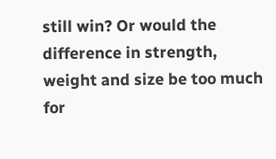still win? Or would the difference in strength, weight and size be too much for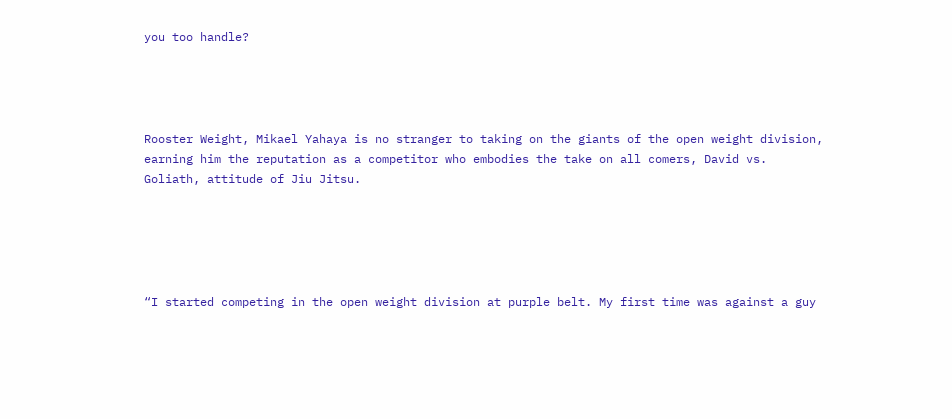you too handle?




Rooster Weight, Mikael Yahaya is no stranger to taking on the giants of the open weight division, earning him the reputation as a competitor who embodies the take on all comers, David vs. Goliath, attitude of Jiu Jitsu.





“I started competing in the open weight division at purple belt. My first time was against a guy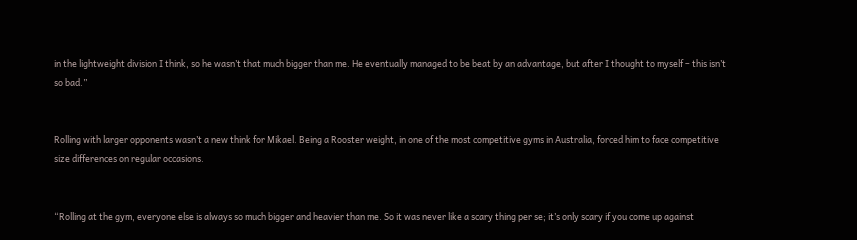in the lightweight division I think, so he wasn’t that much bigger than me. He eventually managed to be beat by an advantage, but after I thought to myself – this isn’t so bad.”


Rolling with larger opponents wasn’t a new think for Mikael. Being a Rooster weight, in one of the most competitive gyms in Australia, forced him to face competitive size differences on regular occasions.


“Rolling at the gym, everyone else is always so much bigger and heavier than me. So it was never like a scary thing per se; it’s only scary if you come up against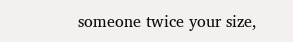someone twice your size,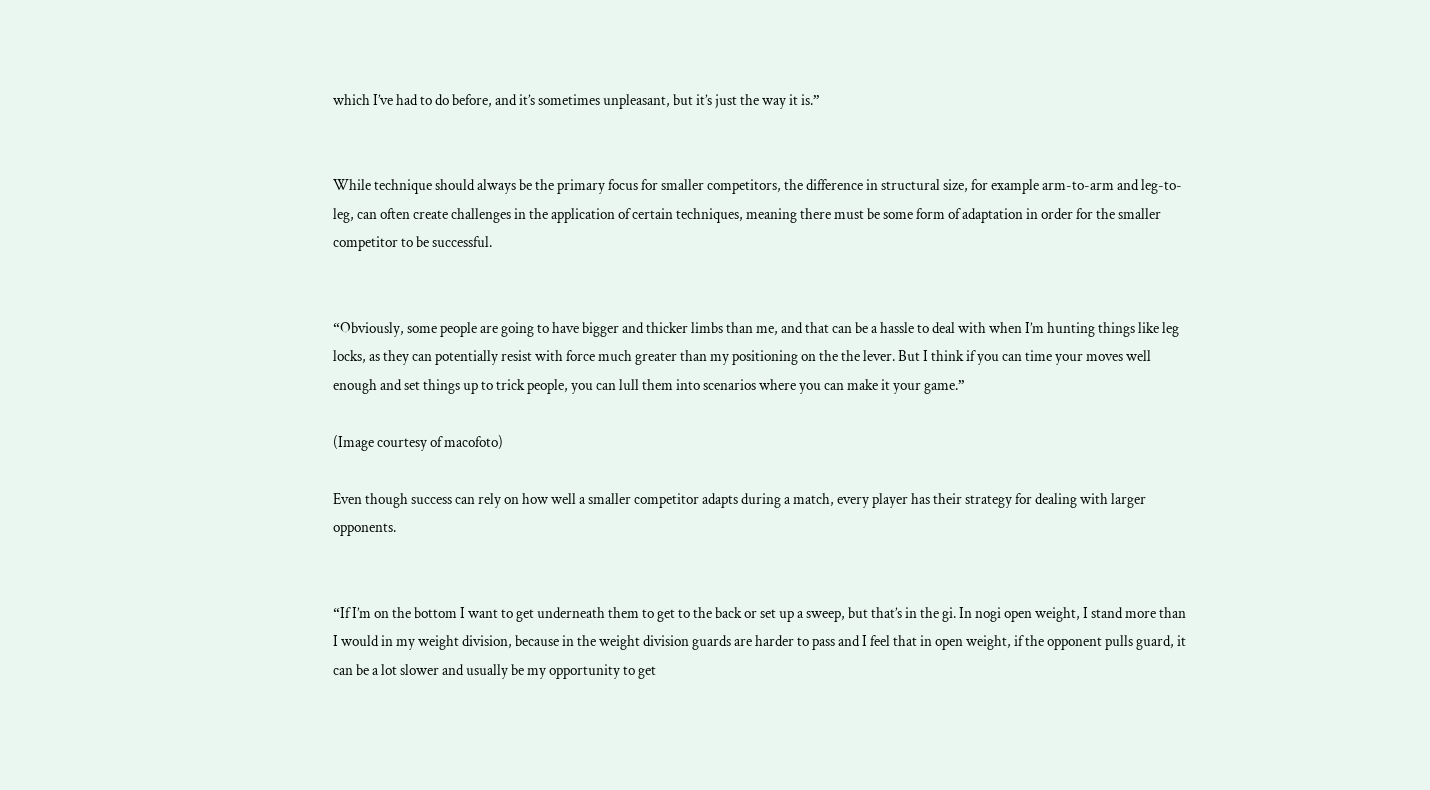which I’ve had to do before, and it’s sometimes unpleasant, but it’s just the way it is.”


While technique should always be the primary focus for smaller competitors, the difference in structural size, for example arm-to-arm and leg-to-leg, can often create challenges in the application of certain techniques, meaning there must be some form of adaptation in order for the smaller competitor to be successful.


“Obviously, some people are going to have bigger and thicker limbs than me, and that can be a hassle to deal with when I’m hunting things like leg locks, as they can potentially resist with force much greater than my positioning on the the lever. But I think if you can time your moves well enough and set things up to trick people, you can lull them into scenarios where you can make it your game.”

(Image courtesy of macofoto)

Even though success can rely on how well a smaller competitor adapts during a match, every player has their strategy for dealing with larger opponents.


“If I’m on the bottom I want to get underneath them to get to the back or set up a sweep, but that’s in the gi. In nogi open weight, I stand more than I would in my weight division, because in the weight division guards are harder to pass and I feel that in open weight, if the opponent pulls guard, it can be a lot slower and usually be my opportunity to get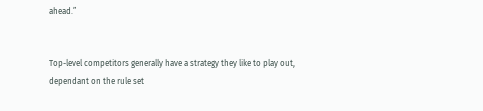ahead.”


Top-level competitors generally have a strategy they like to play out, dependant on the rule set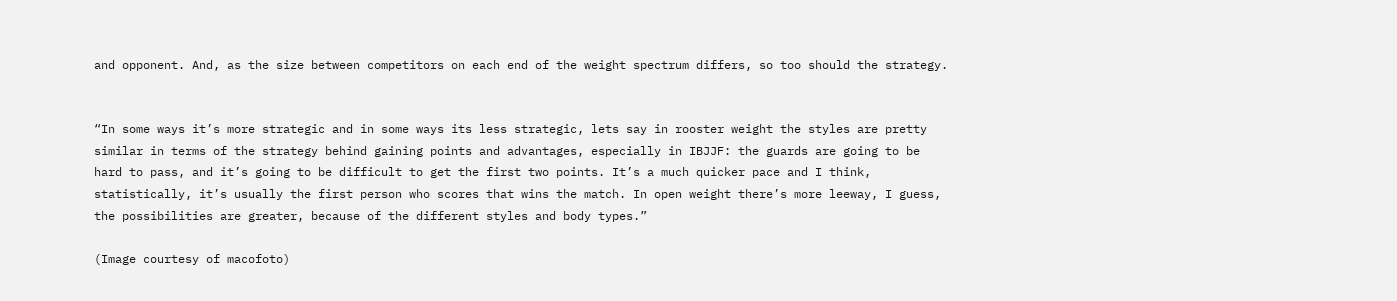and opponent. And, as the size between competitors on each end of the weight spectrum differs, so too should the strategy.


“In some ways it’s more strategic and in some ways its less strategic, lets say in rooster weight the styles are pretty similar in terms of the strategy behind gaining points and advantages, especially in IBJJF: the guards are going to be hard to pass, and it’s going to be difficult to get the first two points. It’s a much quicker pace and I think, statistically, it’s usually the first person who scores that wins the match. In open weight there’s more leeway, I guess, the possibilities are greater, because of the different styles and body types.”

(Image courtesy of macofoto)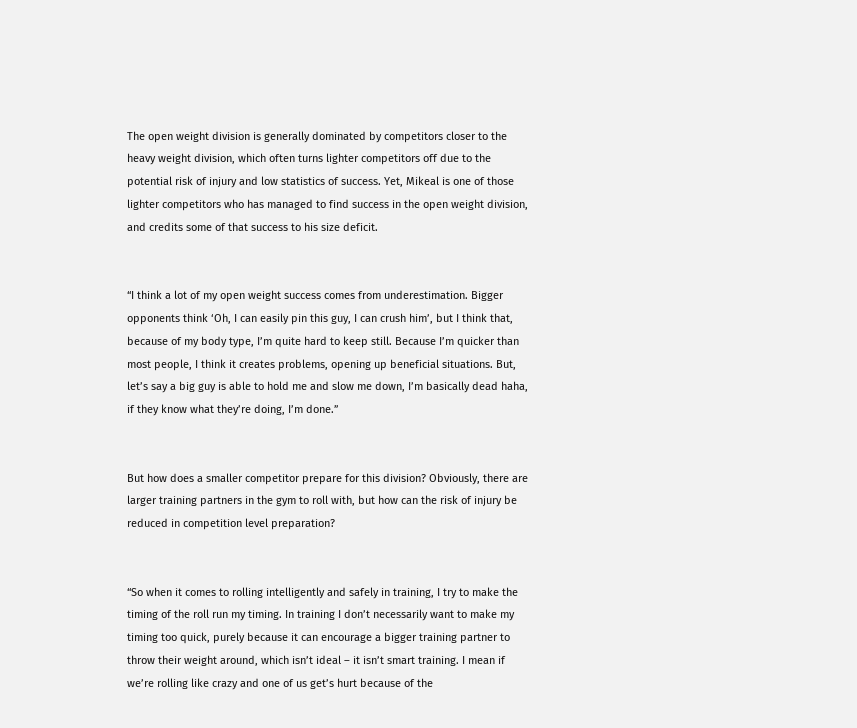The open weight division is generally dominated by competitors closer to the heavy weight division, which often turns lighter competitors off due to the potential risk of injury and low statistics of success. Yet, Mikeal is one of those lighter competitors who has managed to find success in the open weight division, and credits some of that success to his size deficit.


“I think a lot of my open weight success comes from underestimation. Bigger opponents think ‘Oh, I can easily pin this guy, I can crush him’, but I think that, because of my body type, I’m quite hard to keep still. Because I’m quicker than most people, I think it creates problems, opening up beneficial situations. But, let’s say a big guy is able to hold me and slow me down, I’m basically dead haha, if they know what they’re doing, I’m done.”


But how does a smaller competitor prepare for this division? Obviously, there are larger training partners in the gym to roll with, but how can the risk of injury be reduced in competition level preparation?


“So when it comes to rolling intelligently and safely in training, I try to make the timing of the roll run my timing. In training I don’t necessarily want to make my timing too quick, purely because it can encourage a bigger training partner to throw their weight around, which isn’t ideal – it isn’t smart training. I mean if we’re rolling like crazy and one of us get’s hurt because of the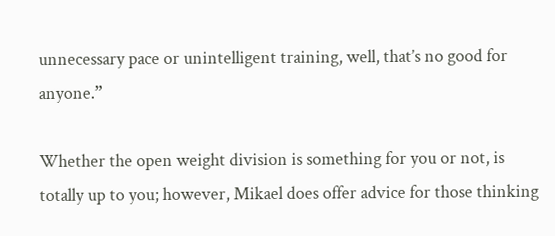unnecessary pace or unintelligent training, well, that’s no good for anyone.”

Whether the open weight division is something for you or not, is totally up to you; however, Mikael does offer advice for those thinking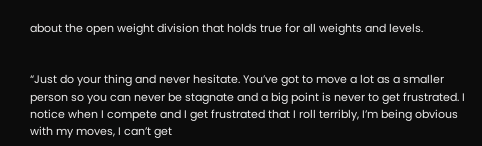about the open weight division that holds true for all weights and levels.


“Just do your thing and never hesitate. You’ve got to move a lot as a smaller person so you can never be stagnate and a big point is never to get frustrated. I notice when I compete and I get frustrated that I roll terribly, I’m being obvious with my moves, I can’t get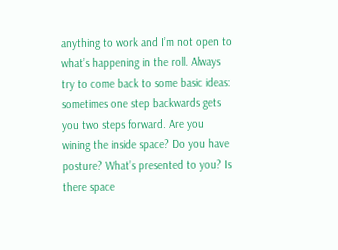anything to work and I’m not open to what’s happening in the roll. Always try to come back to some basic ideas: sometimes one step backwards gets you two steps forward. Are you wining the inside space? Do you have posture? What’s presented to you? Is there space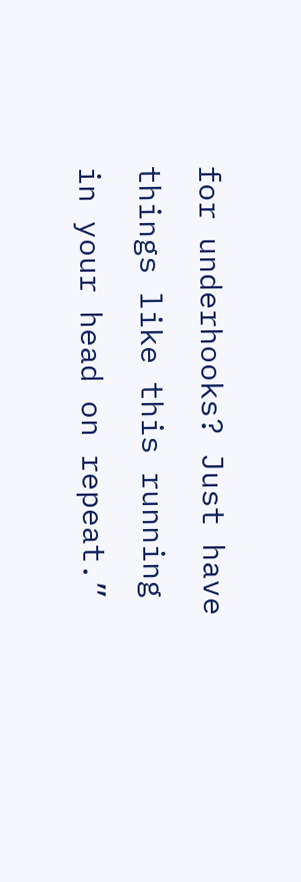for underhooks? Just have things like this running in your head on repeat.”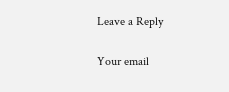Leave a Reply

Your email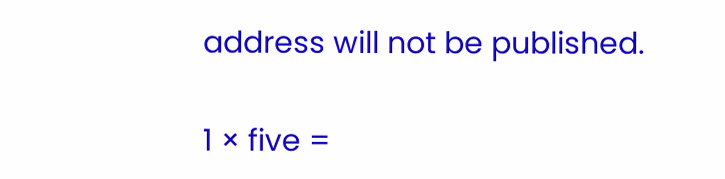address will not be published.

1 × five =